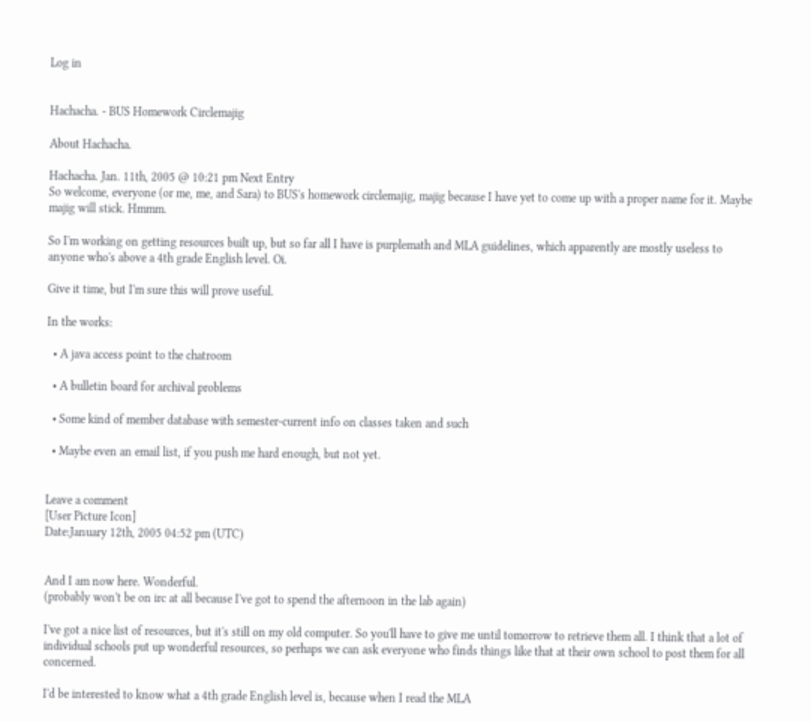Log in


Hachacha. - BUS Homework Circlemajig

About Hachacha.

Hachacha. Jan. 11th, 2005 @ 10:21 pm Next Entry
So welcome, everyone (or me, me, and Sara) to BUS's homework circlemajig, majig because I have yet to come up with a proper name for it. Maybe majig will stick. Hmmm.

So I'm working on getting resources built up, but so far all I have is purplemath and MLA guidelines, which apparently are mostly useless to anyone who's above a 4th grade English level. Oi.

Give it time, but I'm sure this will prove useful.

In the works:

  • A java access point to the chatroom

  • A bulletin board for archival problems

  • Some kind of member database with semester-current info on classes taken and such

  • Maybe even an email list, if you push me hard enough, but not yet.


Leave a comment
[User Picture Icon]
Date:January 12th, 2005 04:52 pm (UTC)


And I am now here. Wonderful.
(probably won't be on irc at all because I've got to spend the afternoon in the lab again)

I've got a nice list of resources, but it's still on my old computer. So you'll have to give me until tomorrow to retrieve them all. I think that a lot of individual schools put up wonderful resources, so perhaps we can ask everyone who finds things like that at their own school to post them for all concerned.

I'd be interested to know what a 4th grade English level is, because when I read the MLA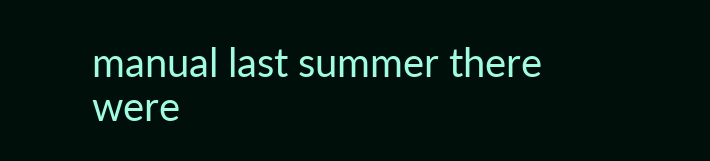manual last summer there were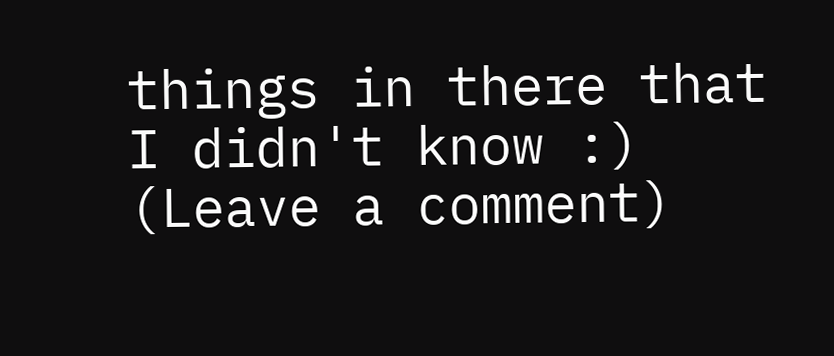things in there that I didn't know :)
(Leave a comment)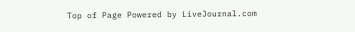Top of Page Powered by LiveJournal.com